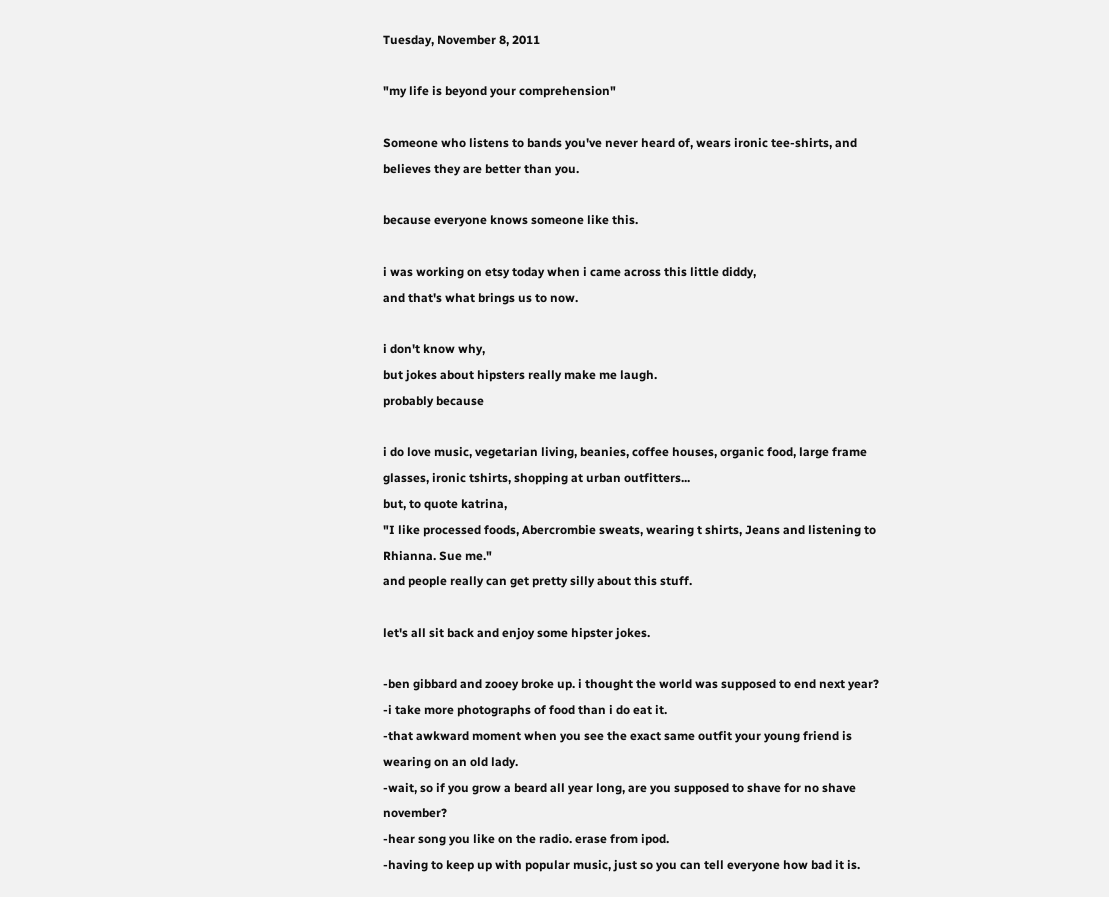Tuesday, November 8, 2011

"my life is beyond your comprehension"

Someone who listens to bands you've never heard of, wears ironic tee-shirts, and believes they are better than you.

because everyone knows someone like this.

i was working on etsy today when i came across this little diddy,
and that's what brings us to now.

i don't know why,
but jokes about hipsters really make me laugh.
probably because

i do love music, vegetarian living, beanies, coffee houses, organic food, large frame glasses, ironic tshirts, shopping at urban outfitters...
but, to quote katrina,
"I like processed foods, Abercrombie sweats, wearing t shirts, Jeans and listening to Rhianna. Sue me."
and people really can get pretty silly about this stuff.

let's all sit back and enjoy some hipster jokes.

-ben gibbard and zooey broke up. i thought the world was supposed to end next year?
-i take more photographs of food than i do eat it.
-that awkward moment when you see the exact same outfit your young friend is wearing on an old lady.
-wait, so if you grow a beard all year long, are you supposed to shave for no shave november?
-hear song you like on the radio. erase from ipod.
-having to keep up with popular music, just so you can tell everyone how bad it is.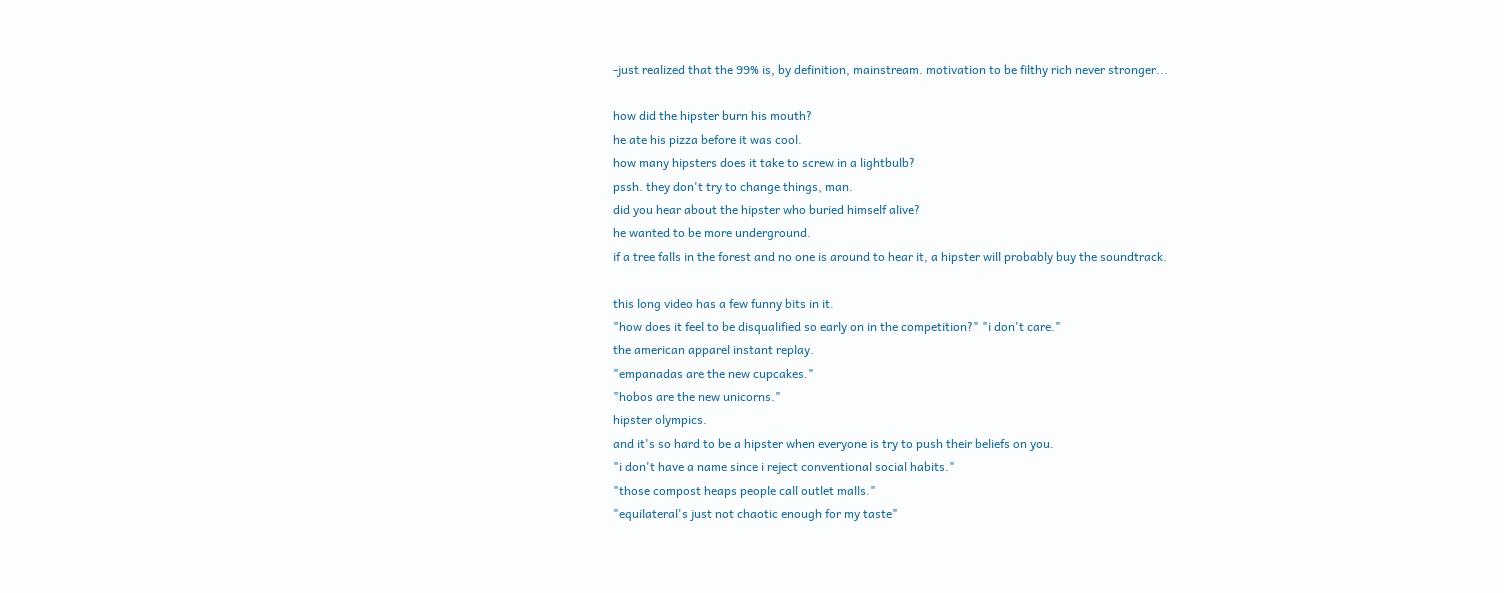-just realized that the 99% is, by definition, mainstream. motivation to be filthy rich never stronger...

how did the hipster burn his mouth?
he ate his pizza before it was cool.
how many hipsters does it take to screw in a lightbulb?
pssh. they don't try to change things, man.
did you hear about the hipster who buried himself alive?
he wanted to be more underground.
if a tree falls in the forest and no one is around to hear it, a hipster will probably buy the soundtrack.

this long video has a few funny bits in it.
"how does it feel to be disqualified so early on in the competition?" "i don't care."
the american apparel instant replay.
"empanadas are the new cupcakes."
"hobos are the new unicorns."
hipster olympics.
and it's so hard to be a hipster when everyone is try to push their beliefs on you.
"i don't have a name since i reject conventional social habits."
"those compost heaps people call outlet malls."
"equilateral's just not chaotic enough for my taste"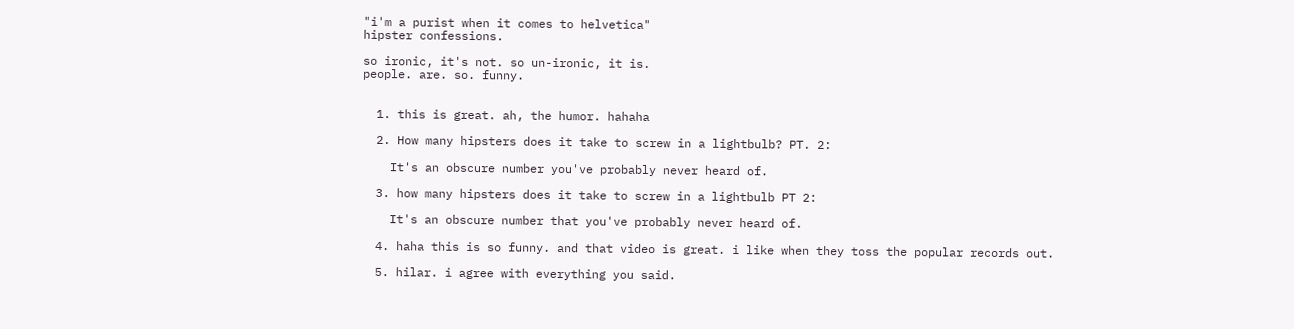"i'm a purist when it comes to helvetica"
hipster confessions.

so ironic, it's not. so un-ironic, it is.
people. are. so. funny.


  1. this is great. ah, the humor. hahaha

  2. How many hipsters does it take to screw in a lightbulb? PT. 2:

    It's an obscure number you've probably never heard of.

  3. how many hipsters does it take to screw in a lightbulb PT 2:

    It's an obscure number that you've probably never heard of.

  4. haha this is so funny. and that video is great. i like when they toss the popular records out.

  5. hilar. i agree with everything you said.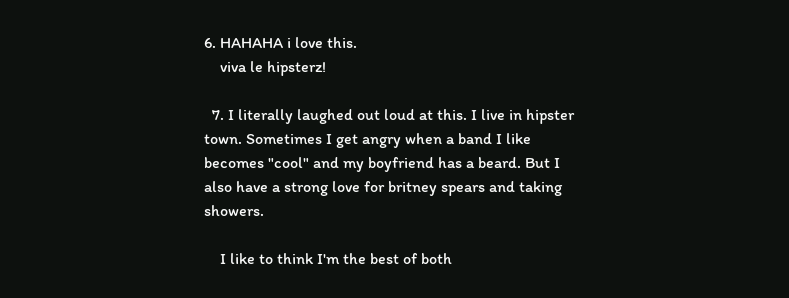6. HAHAHA i love this.
    viva le hipsterz!

  7. I literally laughed out loud at this. I live in hipster town. Sometimes I get angry when a band I like becomes "cool" and my boyfriend has a beard. But I also have a strong love for britney spears and taking showers.

    I like to think I'm the best of both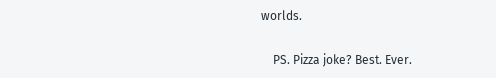worlds.

    PS. Pizza joke? Best. Ever.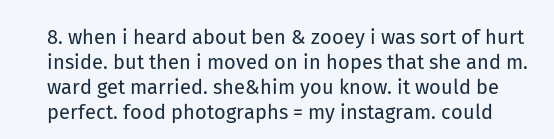8. when i heard about ben & zooey i was sort of hurt inside. but then i moved on in hopes that she and m. ward get married. she&him you know. it would be perfect. food photographs = my instagram. could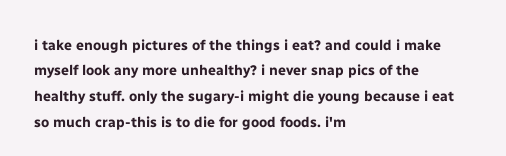i take enough pictures of the things i eat? and could i make myself look any more unhealthy? i never snap pics of the healthy stuff. only the sugary-i might die young because i eat so much crap-this is to die for good foods. i'm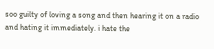soo guilty of loving a song and then hearing it on a radio and hating it immediately. i hate the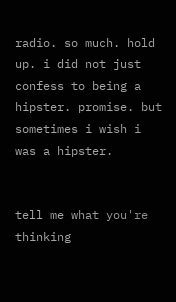radio. so much. hold up. i did not just confess to being a hipster. promise. but sometimes i wish i was a hipster.


tell me what you're thinking